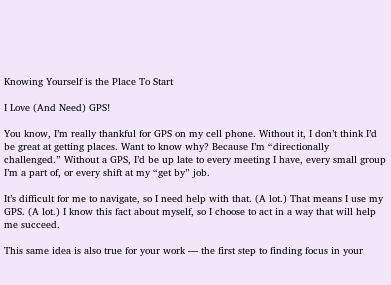Knowing Yourself is the Place To Start

I Love (And Need) GPS!

You know, I’m really thankful for GPS on my cell phone. Without it, I don’t think I’d be great at getting places. Want to know why? Because I’m “directionally challenged.” Without a GPS, I’d be up late to every meeting I have, every small group I’m a part of, or every shift at my “get by” job.

It’s difficult for me to navigate, so I need help with that. (A lot.) That means I use my GPS. (A lot.) I know this fact about myself, so I choose to act in a way that will help me succeed.

This same idea is also true for your work — the first step to finding focus in your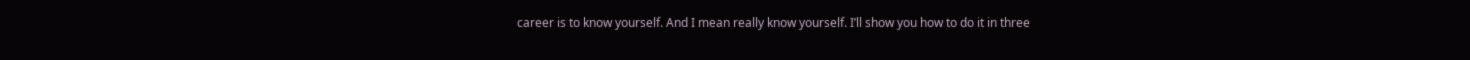career is to know yourself. And I mean really know yourself. I’ll show you how to do it in three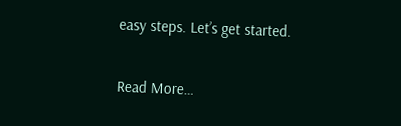easy steps. Let’s get started.

Read More…